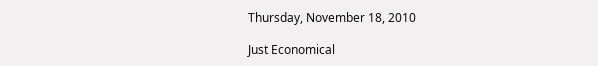Thursday, November 18, 2010

Just Economical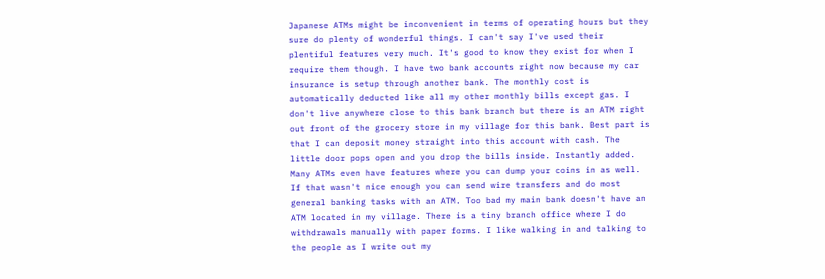Japanese ATMs might be inconvenient in terms of operating hours but they sure do plenty of wonderful things. I can't say I've used their plentiful features very much. It's good to know they exist for when I require them though. I have two bank accounts right now because my car insurance is setup through another bank. The monthly cost is automatically deducted like all my other monthly bills except gas. I don't live anywhere close to this bank branch but there is an ATM right out front of the grocery store in my village for this bank. Best part is that I can deposit money straight into this account with cash. The little door pops open and you drop the bills inside. Instantly added. Many ATMs even have features where you can dump your coins in as well. If that wasn't nice enough you can send wire transfers and do most general banking tasks with an ATM. Too bad my main bank doesn't have an ATM located in my village. There is a tiny branch office where I do withdrawals manually with paper forms. I like walking in and talking to the people as I write out my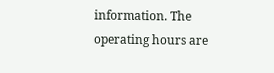information. The operating hours are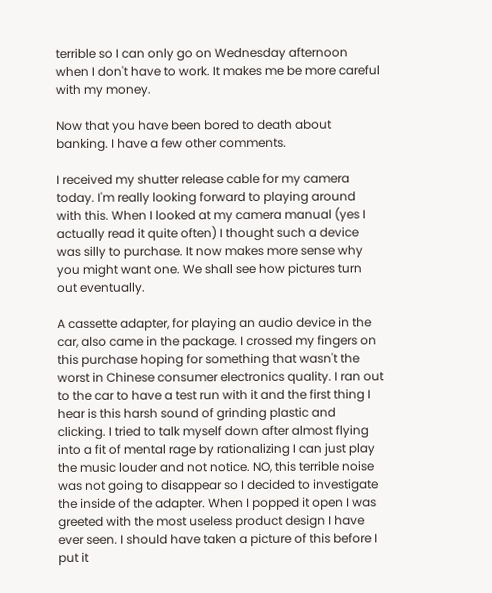terrible so I can only go on Wednesday afternoon when I don't have to work. It makes me be more careful with my money.

Now that you have been bored to death about banking. I have a few other comments.

I received my shutter release cable for my camera today. I'm really looking forward to playing around with this. When I looked at my camera manual (yes I actually read it quite often) I thought such a device was silly to purchase. It now makes more sense why you might want one. We shall see how pictures turn out eventually.

A cassette adapter, for playing an audio device in the car, also came in the package. I crossed my fingers on this purchase hoping for something that wasn't the worst in Chinese consumer electronics quality. I ran out to the car to have a test run with it and the first thing I hear is this harsh sound of grinding plastic and clicking. I tried to talk myself down after almost flying into a fit of mental rage by rationalizing I can just play the music louder and not notice. NO, this terrible noise was not going to disappear so I decided to investigate the inside of the adapter. When I popped it open I was greeted with the most useless product design I have ever seen. I should have taken a picture of this before I put it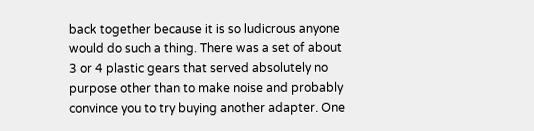back together because it is so ludicrous anyone would do such a thing. There was a set of about 3 or 4 plastic gears that served absolutely no purpose other than to make noise and probably convince you to try buying another adapter. One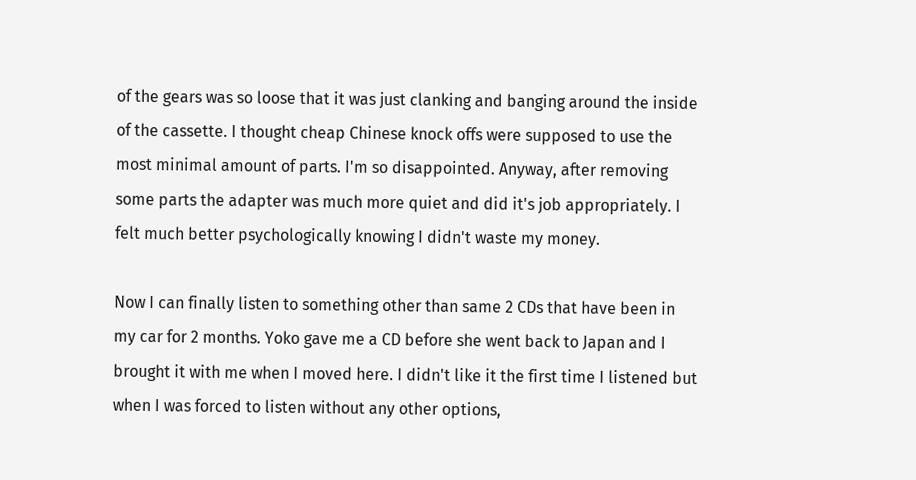of the gears was so loose that it was just clanking and banging around the inside of the cassette. I thought cheap Chinese knock offs were supposed to use the most minimal amount of parts. I'm so disappointed. Anyway, after removing some parts the adapter was much more quiet and did it's job appropriately. I felt much better psychologically knowing I didn't waste my money.

Now I can finally listen to something other than same 2 CDs that have been in my car for 2 months. Yoko gave me a CD before she went back to Japan and I brought it with me when I moved here. I didn't like it the first time I listened but when I was forced to listen without any other options,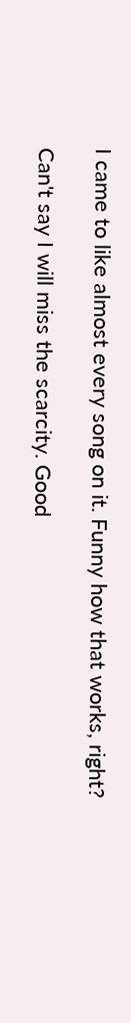I came to like almost every song on it. Funny how that works, right?

Can't say I will miss the scarcity. Good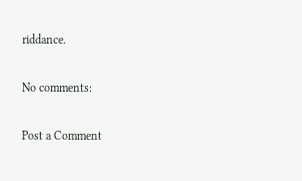riddance.

No comments:

Post a Comment